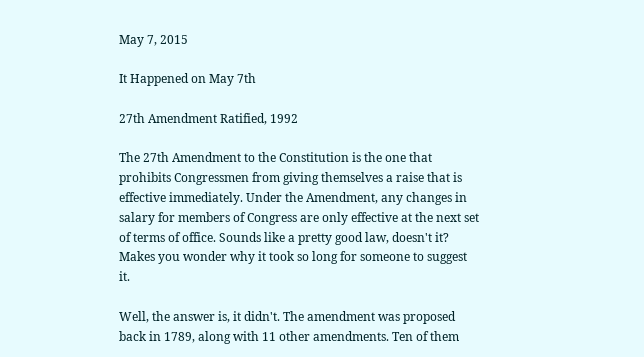May 7, 2015

It Happened on May 7th

27th Amendment Ratified, 1992

The 27th Amendment to the Constitution is the one that prohibits Congressmen from giving themselves a raise that is effective immediately. Under the Amendment, any changes in salary for members of Congress are only effective at the next set of terms of office. Sounds like a pretty good law, doesn't it? Makes you wonder why it took so long for someone to suggest it.

Well, the answer is, it didn't. The amendment was proposed back in 1789, along with 11 other amendments. Ten of them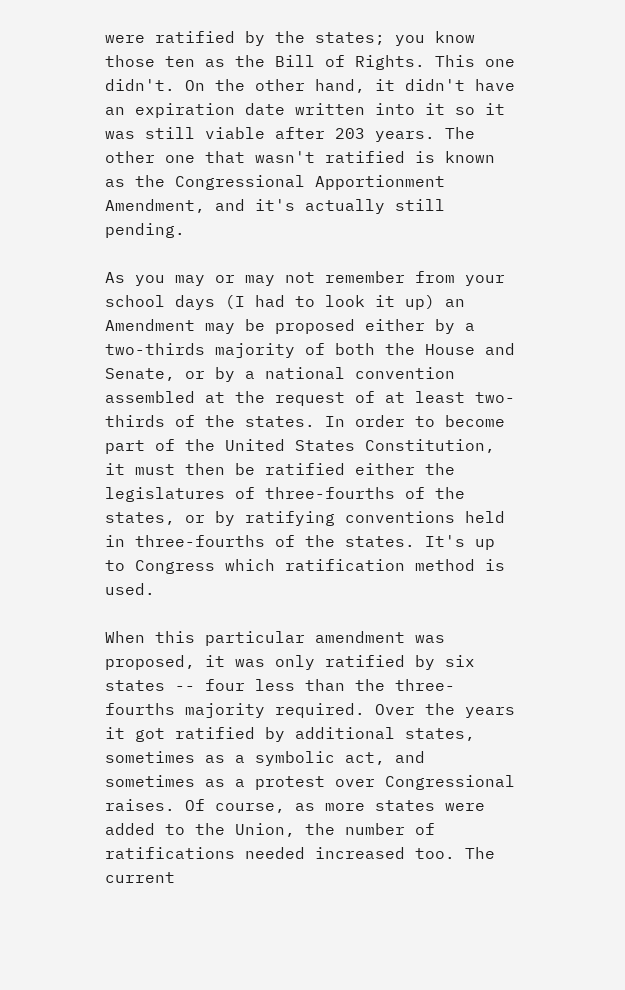were ratified by the states; you know those ten as the Bill of Rights. This one didn't. On the other hand, it didn't have an expiration date written into it so it was still viable after 203 years. The other one that wasn't ratified is known as the Congressional Apportionment Amendment, and it's actually still pending.

As you may or may not remember from your school days (I had to look it up) an Amendment may be proposed either by a two-thirds majority of both the House and Senate, or by a national convention assembled at the request of at least two-thirds of the states. In order to become part of the United States Constitution, it must then be ratified either the legislatures of three-fourths of the states, or by ratifying conventions held in three-fourths of the states. It's up to Congress which ratification method is used.

When this particular amendment was proposed, it was only ratified by six states -- four less than the three-fourths majority required. Over the years it got ratified by additional states, sometimes as a symbolic act, and sometimes as a protest over Congressional raises. Of course, as more states were added to the Union, the number of ratifications needed increased too. The current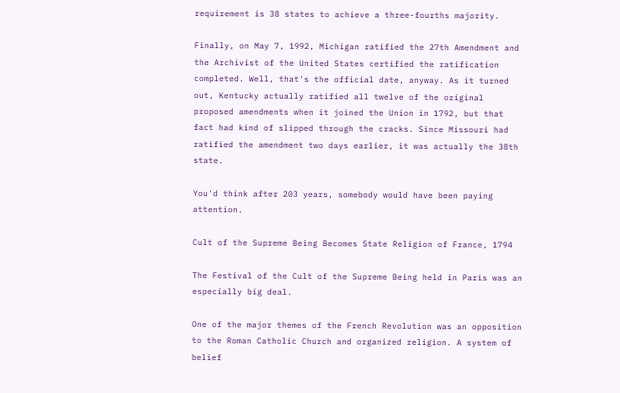requirement is 38 states to achieve a three-fourths majority.

Finally, on May 7, 1992, Michigan ratified the 27th Amendment and the Archivist of the United States certified the ratification completed. Well, that's the official date, anyway. As it turned out, Kentucky actually ratified all twelve of the original proposed amendments when it joined the Union in 1792, but that fact had kind of slipped through the cracks. Since Missouri had ratified the amendment two days earlier, it was actually the 38th state.

You'd think after 203 years, somebody would have been paying attention.

Cult of the Supreme Being Becomes State Religion of France, 1794

The Festival of the Cult of the Supreme Being held in Paris was an especially big deal.

One of the major themes of the French Revolution was an opposition to the Roman Catholic Church and organized religion. A system of belief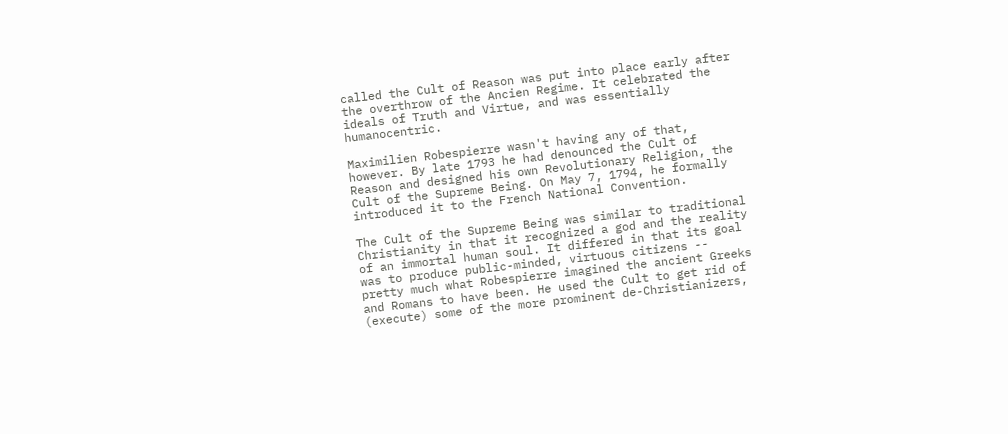called the Cult of Reason was put into place early after the overthrow of the Ancien Regime. It celebrated the ideals of Truth and Virtue, and was essentially humanocentric.

Maximilien Robespierre wasn't having any of that, however. By late 1793 he had denounced the Cult of Reason and designed his own Revolutionary Religion, the Cult of the Supreme Being. On May 7, 1794, he formally introduced it to the French National Convention.

The Cult of the Supreme Being was similar to traditional Christianity in that it recognized a god and the reality of an immortal human soul. It differed in that its goal was to produce public-minded, virtuous citizens -- pretty much what Robespierre imagined the ancient Greeks and Romans to have been. He used the Cult to get rid of (execute) some of the more prominent de-Christianizers,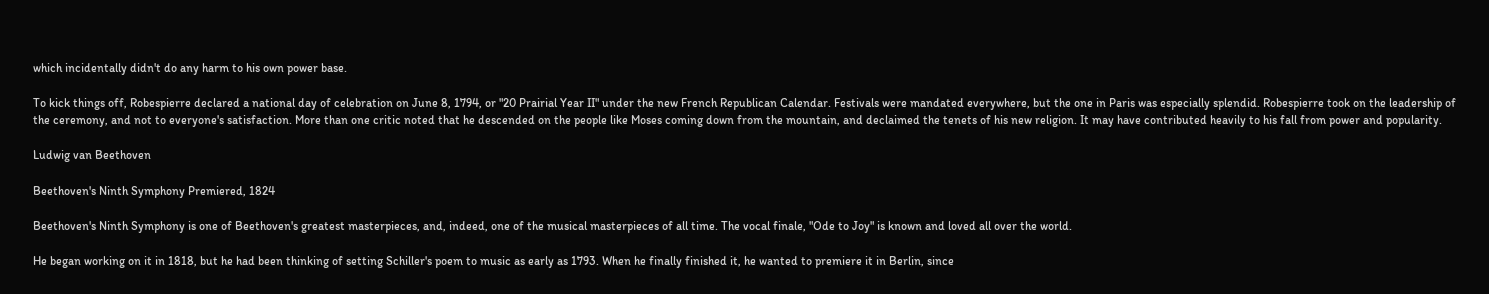which incidentally didn't do any harm to his own power base.

To kick things off, Robespierre declared a national day of celebration on June 8, 1794, or "20 Prairial Year II" under the new French Republican Calendar. Festivals were mandated everywhere, but the one in Paris was especially splendid. Robespierre took on the leadership of the ceremony, and not to everyone's satisfaction. More than one critic noted that he descended on the people like Moses coming down from the mountain, and declaimed the tenets of his new religion. It may have contributed heavily to his fall from power and popularity.

Ludwig van Beethoven

Beethoven's Ninth Symphony Premiered, 1824

Beethoven's Ninth Symphony is one of Beethoven's greatest masterpieces, and, indeed, one of the musical masterpieces of all time. The vocal finale, "Ode to Joy" is known and loved all over the world.

He began working on it in 1818, but he had been thinking of setting Schiller's poem to music as early as 1793. When he finally finished it, he wanted to premiere it in Berlin, since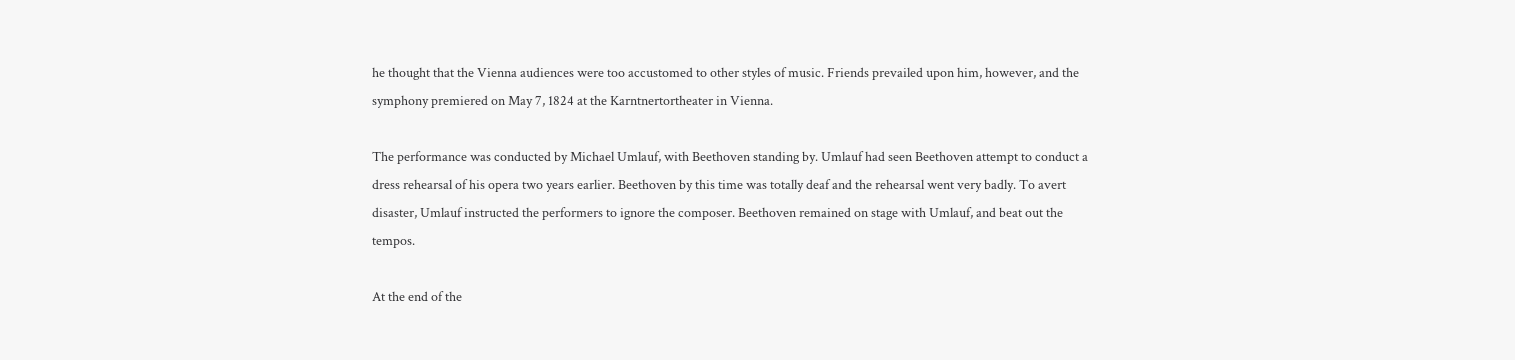he thought that the Vienna audiences were too accustomed to other styles of music. Friends prevailed upon him, however, and the symphony premiered on May 7, 1824 at the Karntnertortheater in Vienna.

The performance was conducted by Michael Umlauf, with Beethoven standing by. Umlauf had seen Beethoven attempt to conduct a dress rehearsal of his opera two years earlier. Beethoven by this time was totally deaf and the rehearsal went very badly. To avert disaster, Umlauf instructed the performers to ignore the composer. Beethoven remained on stage with Umlauf, and beat out the tempos.

At the end of the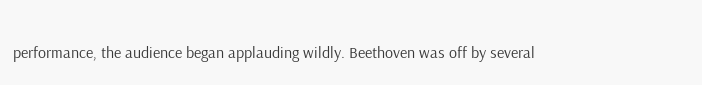performance, the audience began applauding wildly. Beethoven was off by several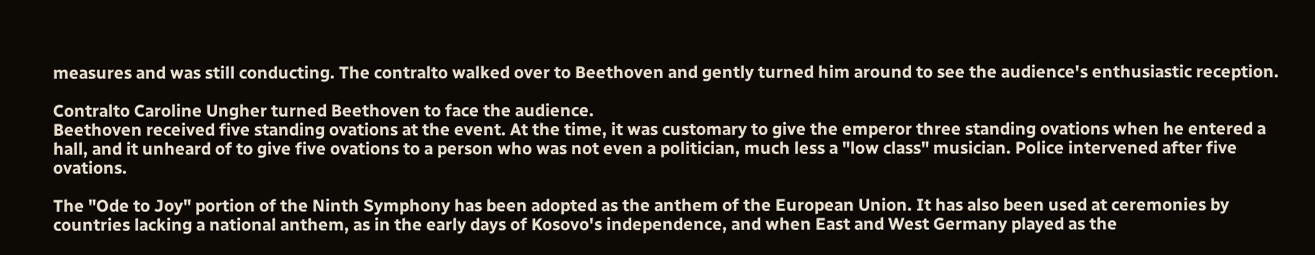measures and was still conducting. The contralto walked over to Beethoven and gently turned him around to see the audience's enthusiastic reception.

Contralto Caroline Ungher turned Beethoven to face the audience.
Beethoven received five standing ovations at the event. At the time, it was customary to give the emperor three standing ovations when he entered a hall, and it unheard of to give five ovations to a person who was not even a politician, much less a "low class" musician. Police intervened after five ovations.

The "Ode to Joy" portion of the Ninth Symphony has been adopted as the anthem of the European Union. It has also been used at ceremonies by countries lacking a national anthem, as in the early days of Kosovo's independence, and when East and West Germany played as the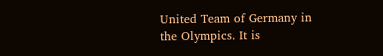United Team of Germany in the Olympics. It is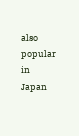also popular in Japan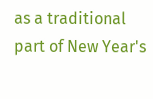as a traditional part of New Year's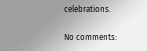celebrations.

No comments: